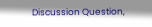Discussion Question,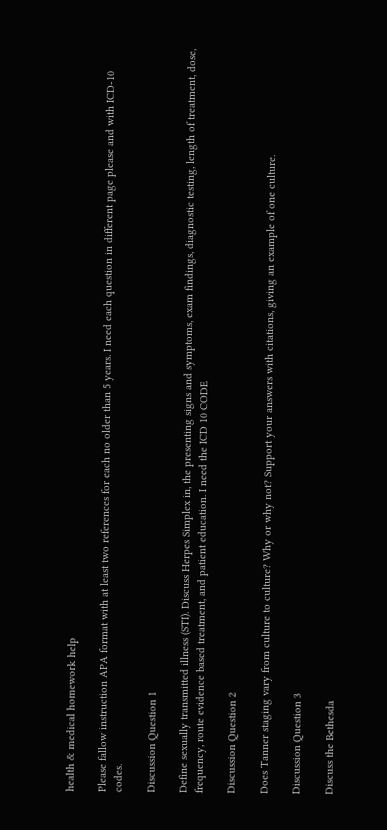health & medical homework help

Please fallow instruction APA format with at least two references for each no older than 5 years. I need each question in different page please and with ICD-10 codes.

Discussion Question 1

Define sexually transmitted illness (STI). Discuss Herpes Simplex in, the presenting signs and symptoms, exam findings, diagnostic testing, length of treatment, dose, frequency, route evidence based treatment, and patient education. I need the ICD 10 CODE

Discussion Question 2

Does Tanner staging vary from culture to culture? Why or why not? Support your answers with citations, giving an example of one culture.

Discussion Question 3

Discuss the Bethesda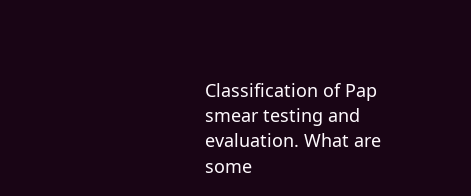Classification of Pap smear testing and evaluation. What are some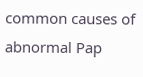common causes of abnormal Pap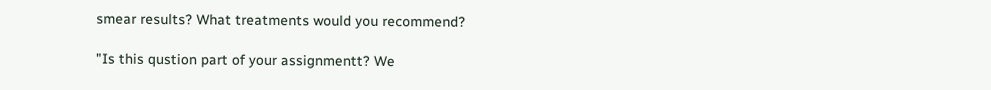smear results? What treatments would you recommend?

"Is this qustion part of your assignmentt? We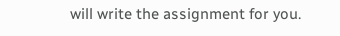will write the assignment for you.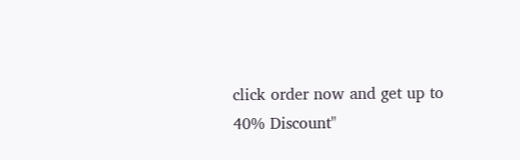click order now and get up to 40% Discount"